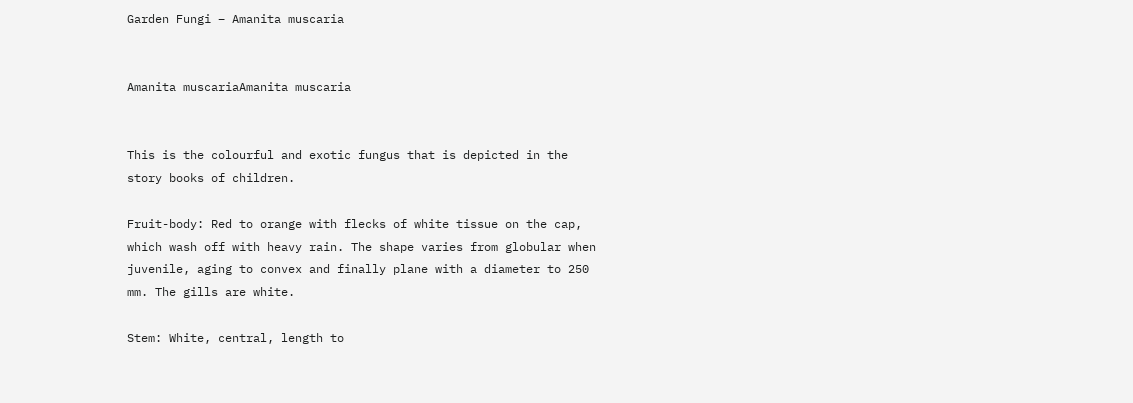Garden Fungi – Amanita muscaria


Amanita muscariaAmanita muscaria


This is the colourful and exotic fungus that is depicted in the story books of children.

Fruit-body: Red to orange with flecks of white tissue on the cap, which wash off with heavy rain. The shape varies from globular when juvenile, aging to convex and finally plane with a diameter to 250 mm. The gills are white.

Stem: White, central, length to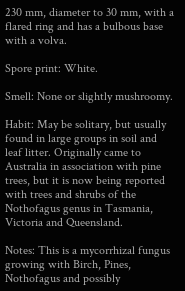230 mm, diameter to 30 mm, with a flared ring and has a bulbous base with a volva.

Spore print: White.

Smell: None or slightly mushroomy.

Habit: May be solitary, but usually found in large groups in soil and leaf litter. Originally came to Australia in association with pine trees, but it is now being reported with trees and shrubs of the Nothofagus genus in Tasmania, Victoria and Queensland.

Notes: This is a mycorrhizal fungus growing with Birch, Pines, Nothofagus and possibly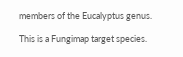members of the Eucalyptus genus.

This is a Fungimap target species.